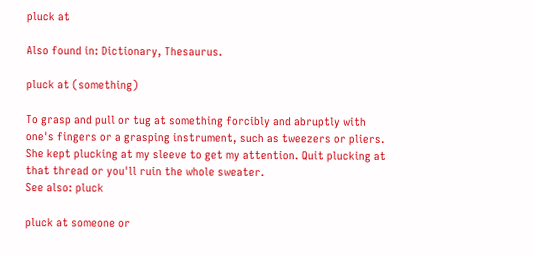pluck at

Also found in: Dictionary, Thesaurus.

pluck at (something)

To grasp and pull or tug at something forcibly and abruptly with one's fingers or a grasping instrument, such as tweezers or pliers. She kept plucking at my sleeve to get my attention. Quit plucking at that thread or you'll ruin the whole sweater.
See also: pluck

pluck at someone or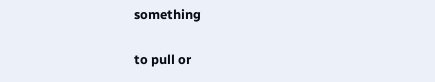something

to pull or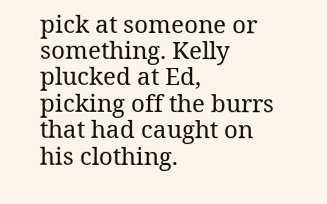pick at someone or something. Kelly plucked at Ed, picking off the burrs that had caught on his clothing.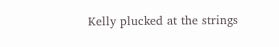Kelly plucked at the strings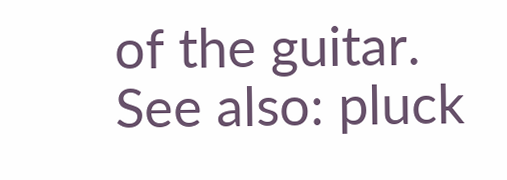of the guitar.
See also: pluck